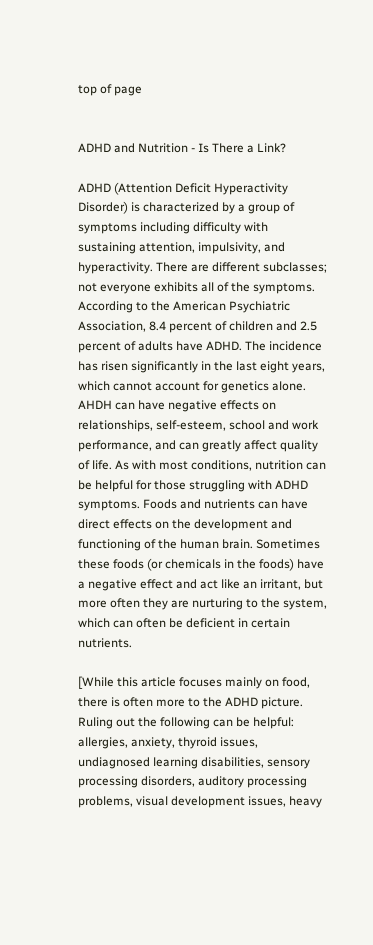top of page


ADHD and Nutrition - Is There a Link?

ADHD (Attention Deficit Hyperactivity Disorder) is characterized by a group of symptoms including difficulty with sustaining attention, impulsivity, and hyperactivity. There are different subclasses; not everyone exhibits all of the symptoms. According to the American Psychiatric Association, 8.4 percent of children and 2.5 percent of adults have ADHD. The incidence has risen significantly in the last eight years, which cannot account for genetics alone. AHDH can have negative effects on relationships, self-esteem, school and work performance, and can greatly affect quality of life. As with most conditions, nutrition can be helpful for those struggling with ADHD symptoms. Foods and nutrients can have direct effects on the development and functioning of the human brain. Sometimes these foods (or chemicals in the foods) have a negative effect and act like an irritant, but more often they are nurturing to the system, which can often be deficient in certain nutrients.

[While this article focuses mainly on food, there is often more to the ADHD picture. Ruling out the following can be helpful: allergies, anxiety, thyroid issues, undiagnosed learning disabilities, sensory processing disorders, auditory processing problems, visual development issues, heavy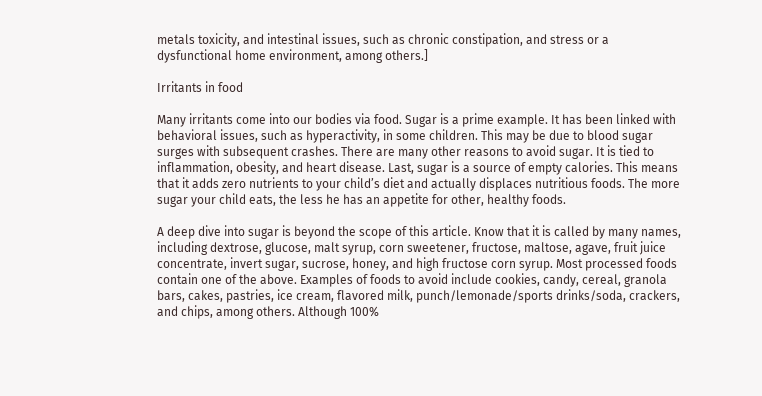metals toxicity, and intestinal issues, such as chronic constipation, and stress or a dysfunctional home environment, among others.]

Irritants in food

Many irritants come into our bodies via food. Sugar is a prime example. It has been linked with behavioral issues, such as hyperactivity, in some children. This may be due to blood sugar surges with subsequent crashes. There are many other reasons to avoid sugar. It is tied to inflammation, obesity, and heart disease. Last, sugar is a source of empty calories. This means that it adds zero nutrients to your child’s diet and actually displaces nutritious foods. The more sugar your child eats, the less he has an appetite for other, healthy foods.

A deep dive into sugar is beyond the scope of this article. Know that it is called by many names, including dextrose, glucose, malt syrup, corn sweetener, fructose, maltose, agave, fruit juice concentrate, invert sugar, sucrose, honey, and high fructose corn syrup. Most processed foods contain one of the above. Examples of foods to avoid include cookies, candy, cereal, granola bars, cakes, pastries, ice cream, flavored milk, punch/lemonade/sports drinks/soda, crackers, and chips, among others. Although 100%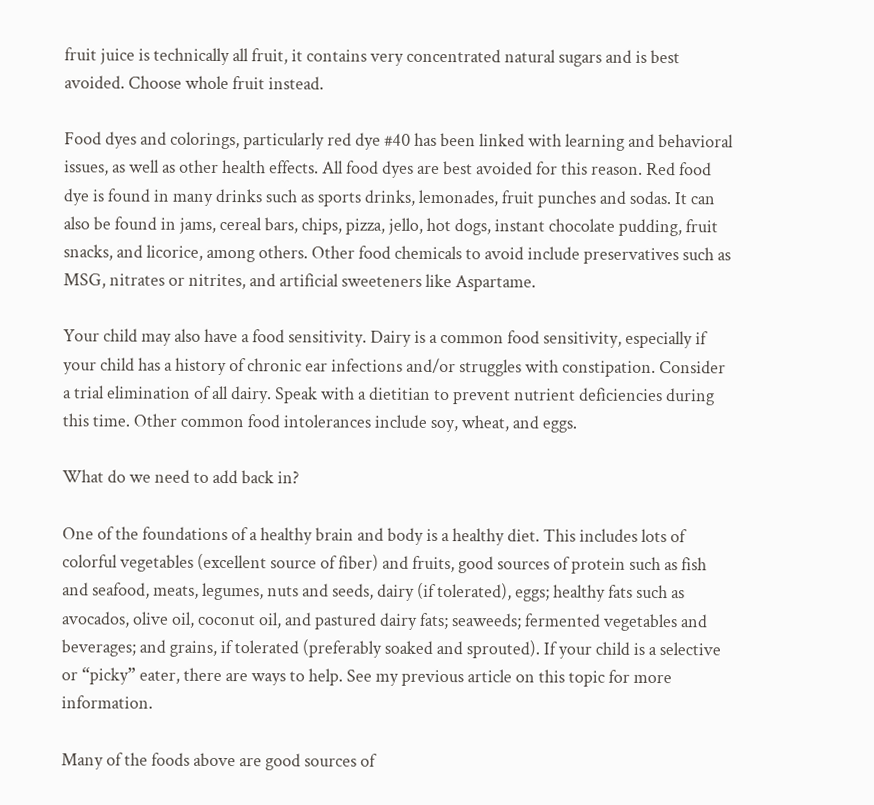fruit juice is technically all fruit, it contains very concentrated natural sugars and is best avoided. Choose whole fruit instead.

Food dyes and colorings, particularly red dye #40 has been linked with learning and behavioral issues, as well as other health effects. All food dyes are best avoided for this reason. Red food dye is found in many drinks such as sports drinks, lemonades, fruit punches and sodas. It can also be found in jams, cereal bars, chips, pizza, jello, hot dogs, instant chocolate pudding, fruit snacks, and licorice, among others. Other food chemicals to avoid include preservatives such as MSG, nitrates or nitrites, and artificial sweeteners like Aspartame.

Your child may also have a food sensitivity. Dairy is a common food sensitivity, especially if your child has a history of chronic ear infections and/or struggles with constipation. Consider a trial elimination of all dairy. Speak with a dietitian to prevent nutrient deficiencies during this time. Other common food intolerances include soy, wheat, and eggs.

What do we need to add back in?

One of the foundations of a healthy brain and body is a healthy diet. This includes lots of colorful vegetables (excellent source of fiber) and fruits, good sources of protein such as fish and seafood, meats, legumes, nuts and seeds, dairy (if tolerated), eggs; healthy fats such as avocados, olive oil, coconut oil, and pastured dairy fats; seaweeds; fermented vegetables and beverages; and grains, if tolerated (preferably soaked and sprouted). If your child is a selective or “picky” eater, there are ways to help. See my previous article on this topic for more information.

Many of the foods above are good sources of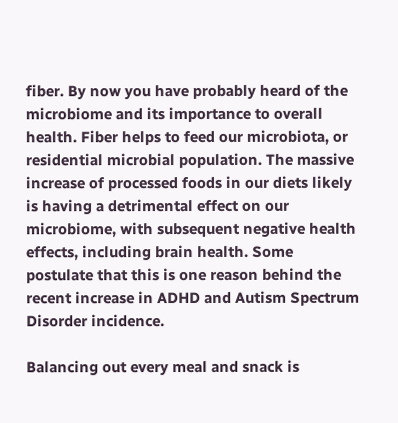fiber. By now you have probably heard of the microbiome and its importance to overall health. Fiber helps to feed our microbiota, or residential microbial population. The massive increase of processed foods in our diets likely is having a detrimental effect on our microbiome, with subsequent negative health effects, including brain health. Some postulate that this is one reason behind the recent increase in ADHD and Autism Spectrum Disorder incidence.

Balancing out every meal and snack is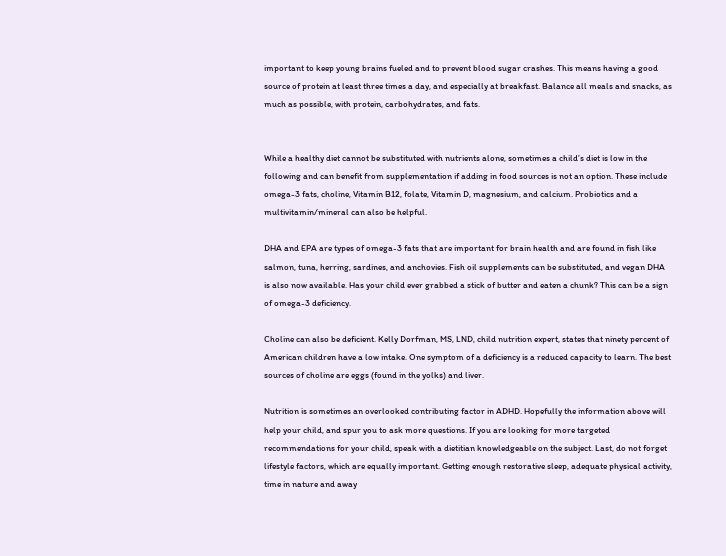important to keep young brains fueled and to prevent blood sugar crashes. This means having a good source of protein at least three times a day, and especially at breakfast. Balance all meals and snacks, as much as possible, with protein, carbohydrates, and fats.


While a healthy diet cannot be substituted with nutrients alone, sometimes a child’s diet is low in the following and can benefit from supplementation if adding in food sources is not an option. These include omega-3 fats, choline, Vitamin B12, folate, Vitamin D, magnesium, and calcium. Probiotics and a multivitamin/mineral can also be helpful.

DHA and EPA are types of omega-3 fats that are important for brain health and are found in fish like salmon, tuna, herring, sardines, and anchovies. Fish oil supplements can be substituted, and vegan DHA is also now available. Has your child ever grabbed a stick of butter and eaten a chunk? This can be a sign of omega-3 deficiency.

Choline can also be deficient. Kelly Dorfman, MS, LND, child nutrition expert, states that ninety percent of American children have a low intake. One symptom of a deficiency is a reduced capacity to learn. The best sources of choline are eggs (found in the yolks) and liver.

Nutrition is sometimes an overlooked contributing factor in ADHD. Hopefully the information above will help your child, and spur you to ask more questions. If you are looking for more targeted recommendations for your child, speak with a dietitian knowledgeable on the subject. Last, do not forget lifestyle factors, which are equally important. Getting enough restorative sleep, adequate physical activity, time in nature and away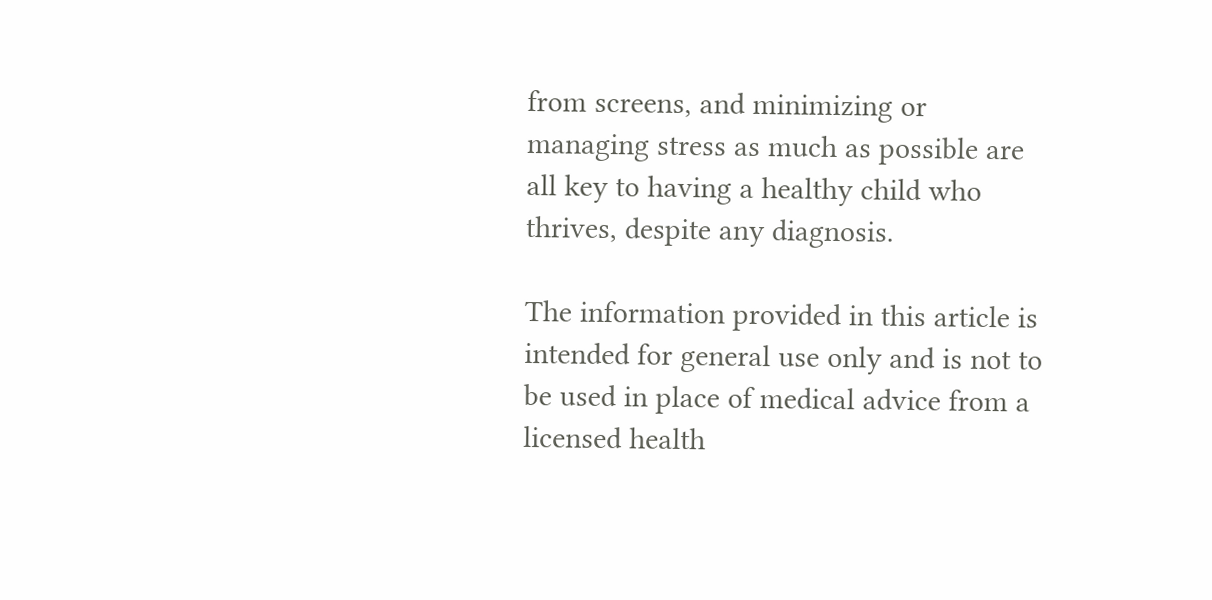from screens, and minimizing or managing stress as much as possible are all key to having a healthy child who thrives, despite any diagnosis.

The information provided in this article is intended for general use only and is not to be used in place of medical advice from a licensed health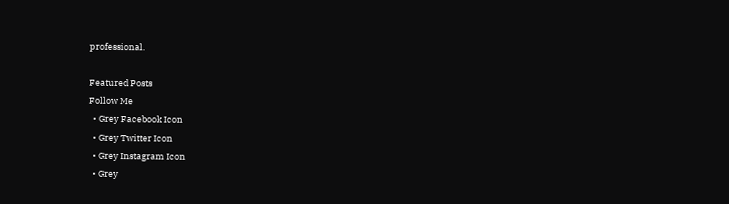professional.

Featured Posts
Follow Me
  • Grey Facebook Icon
  • Grey Twitter Icon
  • Grey Instagram Icon
  • Grey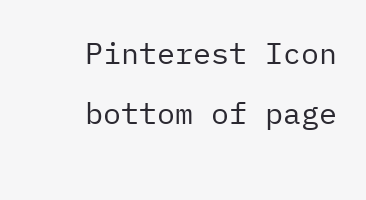Pinterest Icon
bottom of page